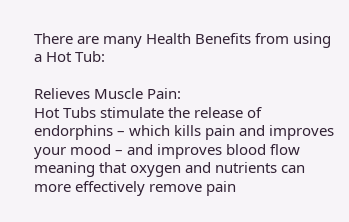There are many Health Benefits from using a Hot Tub:

Relieves Muscle Pain:
Hot Tubs stimulate the release of endorphins – which kills pain and improves your mood – and improves blood flow meaning that oxygen and nutrients can more effectively remove pain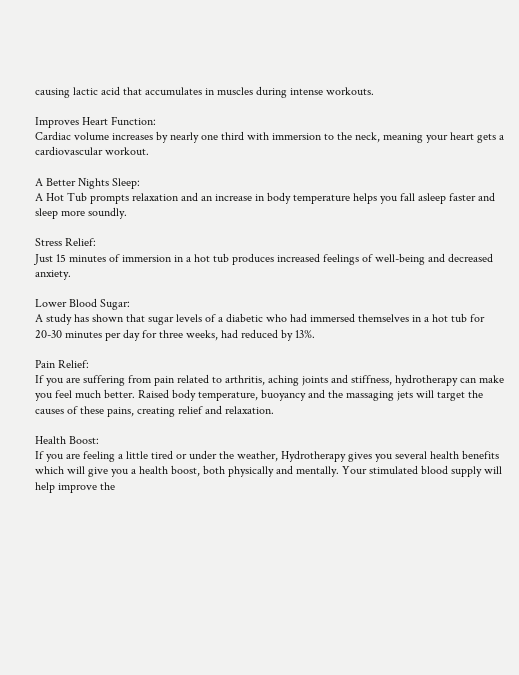causing lactic acid that accumulates in muscles during intense workouts.

Improves Heart Function:
Cardiac volume increases by nearly one third with immersion to the neck, meaning your heart gets a cardiovascular workout.

A Better Nights Sleep:
A Hot Tub prompts relaxation and an increase in body temperature helps you fall asleep faster and sleep more soundly.

Stress Relief:
Just 15 minutes of immersion in a hot tub produces increased feelings of well-being and decreased anxiety.

Lower Blood Sugar:
A study has shown that sugar levels of a diabetic who had immersed themselves in a hot tub for 20-30 minutes per day for three weeks, had reduced by 13%.

Pain Relief:
If you are suffering from pain related to arthritis, aching joints and stiffness, hydrotherapy can make you feel much better. Raised body temperature, buoyancy and the massaging jets will target the causes of these pains, creating relief and relaxation.

Health Boost:
If you are feeling a little tired or under the weather, Hydrotherapy gives you several health benefits which will give you a health boost, both physically and mentally. Your stimulated blood supply will help improve the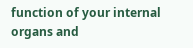function of your internal organs and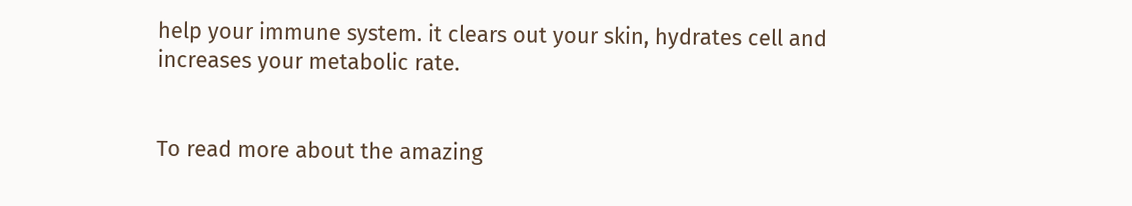help your immune system. it clears out your skin, hydrates cell and increases your metabolic rate.


To read more about the amazing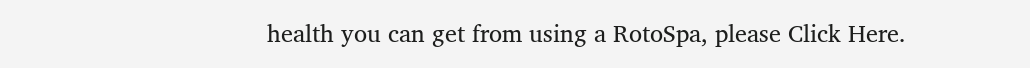health you can get from using a RotoSpa, please Click Here.